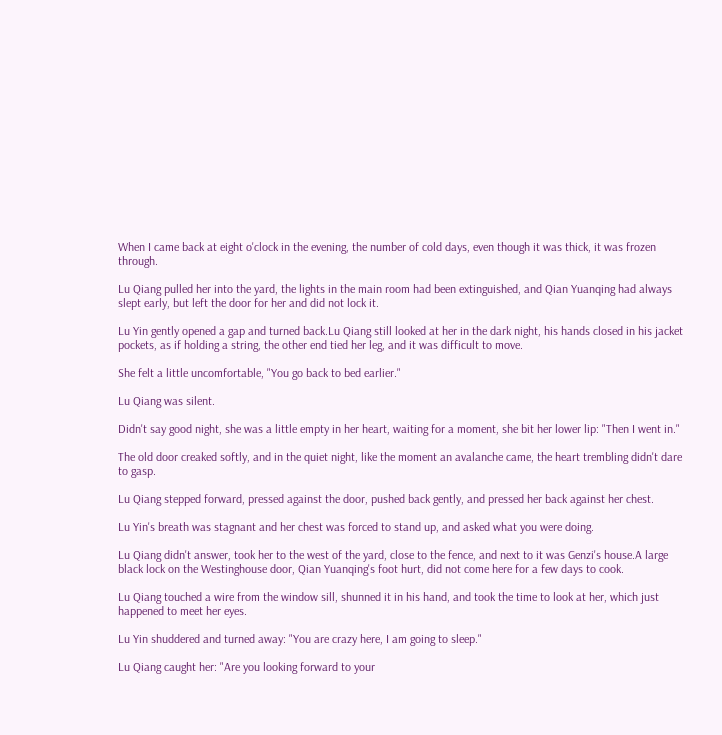When I came back at eight o'clock in the evening, the number of cold days, even though it was thick, it was frozen through.

Lu Qiang pulled her into the yard, the lights in the main room had been extinguished, and Qian Yuanqing had always slept early, but left the door for her and did not lock it.

Lu Yin gently opened a gap and turned back.Lu Qiang still looked at her in the dark night, his hands closed in his jacket pockets, as if holding a string, the other end tied her leg, and it was difficult to move.

She felt a little uncomfortable, "You go back to bed earlier."

Lu Qiang was silent.

Didn't say good night, she was a little empty in her heart, waiting for a moment, she bit her lower lip: "Then I went in."

The old door creaked softly, and in the quiet night, like the moment an avalanche came, the heart trembling didn't dare to gasp.

Lu Qiang stepped forward, pressed against the door, pushed back gently, and pressed her back against her chest.

Lu Yin's breath was stagnant and her chest was forced to stand up, and asked what you were doing.

Lu Qiang didn't answer, took her to the west of the yard, close to the fence, and next to it was Genzi's house.A large black lock on the Westinghouse door, Qian Yuanqing's foot hurt, did not come here for a few days to cook.

Lu Qiang touched a wire from the window sill, shunned it in his hand, and took the time to look at her, which just happened to meet her eyes.

Lu Yin shuddered and turned away: "You are crazy here, I am going to sleep."

Lu Qiang caught her: "Are you looking forward to your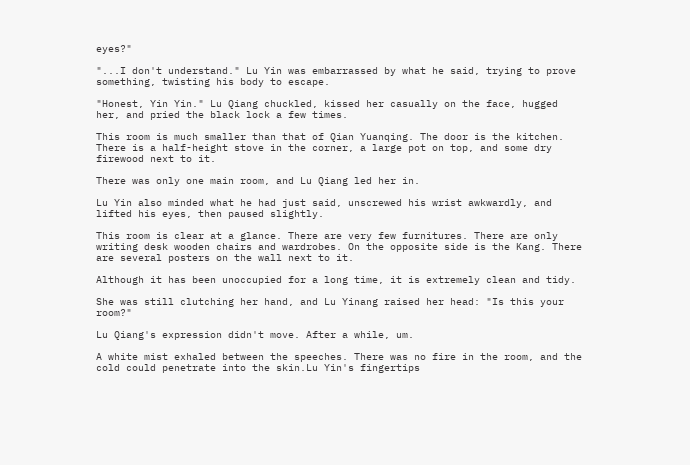eyes?"

"...I don't understand." Lu Yin was embarrassed by what he said, trying to prove something, twisting his body to escape.

"Honest, Yin Yin." Lu Qiang chuckled, kissed her casually on the face, hugged her, and pried the black lock a few times.

This room is much smaller than that of Qian Yuanqing. The door is the kitchen. There is a half-height stove in the corner, a large pot on top, and some dry firewood next to it.

There was only one main room, and Lu Qiang led her in.

Lu Yin also minded what he had just said, unscrewed his wrist awkwardly, and lifted his eyes, then paused slightly.

This room is clear at a glance. There are very few furnitures. There are only writing desk wooden chairs and wardrobes. On the opposite side is the Kang. There are several posters on the wall next to it.

Although it has been unoccupied for a long time, it is extremely clean and tidy.

She was still clutching her hand, and Lu Yinang raised her head: "Is this your room?"

Lu Qiang's expression didn't move. After a while, um.

A white mist exhaled between the speeches. There was no fire in the room, and the cold could penetrate into the skin.Lu Yin's fingertips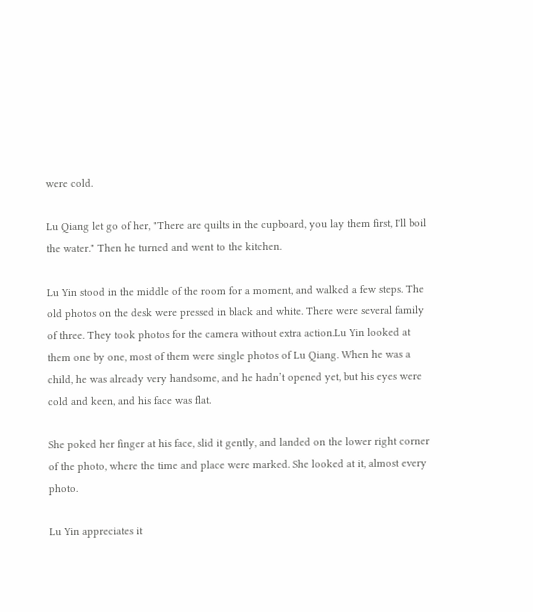were cold.

Lu Qiang let go of her, "There are quilts in the cupboard, you lay them first, I'll boil the water." Then he turned and went to the kitchen.

Lu Yin stood in the middle of the room for a moment, and walked a few steps. The old photos on the desk were pressed in black and white. There were several family of three. They took photos for the camera without extra action.Lu Yin looked at them one by one, most of them were single photos of Lu Qiang. When he was a child, he was already very handsome, and he hadn’t opened yet, but his eyes were cold and keen, and his face was flat.

She poked her finger at his face, slid it gently, and landed on the lower right corner of the photo, where the time and place were marked. She looked at it, almost every photo.

Lu Yin appreciates it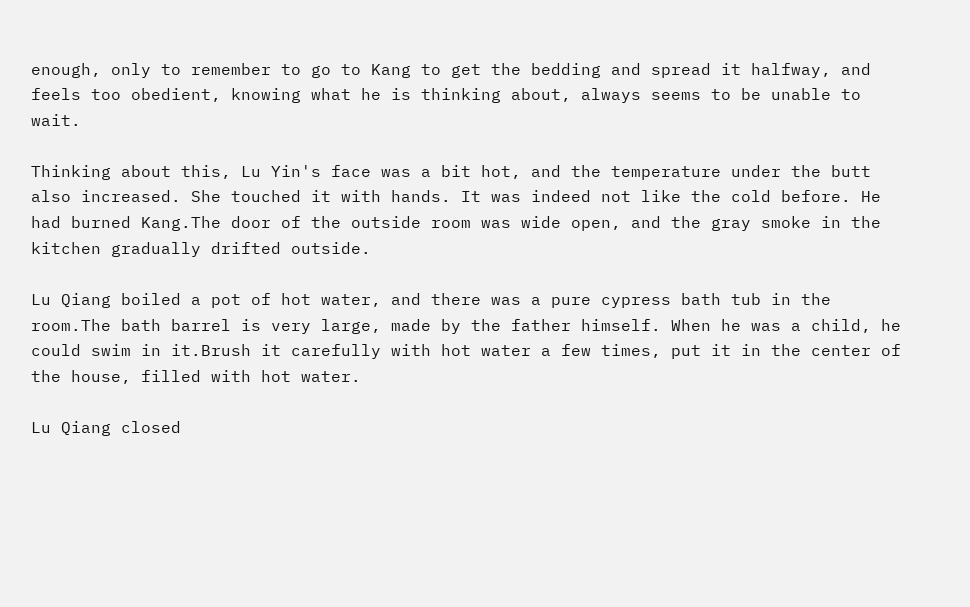enough, only to remember to go to Kang to get the bedding and spread it halfway, and feels too obedient, knowing what he is thinking about, always seems to be unable to wait.

Thinking about this, Lu Yin's face was a bit hot, and the temperature under the butt also increased. She touched it with hands. It was indeed not like the cold before. He had burned Kang.The door of the outside room was wide open, and the gray smoke in the kitchen gradually drifted outside.

Lu Qiang boiled a pot of hot water, and there was a pure cypress bath tub in the room.The bath barrel is very large, made by the father himself. When he was a child, he could swim in it.Brush it carefully with hot water a few times, put it in the center of the house, filled with hot water.

Lu Qiang closed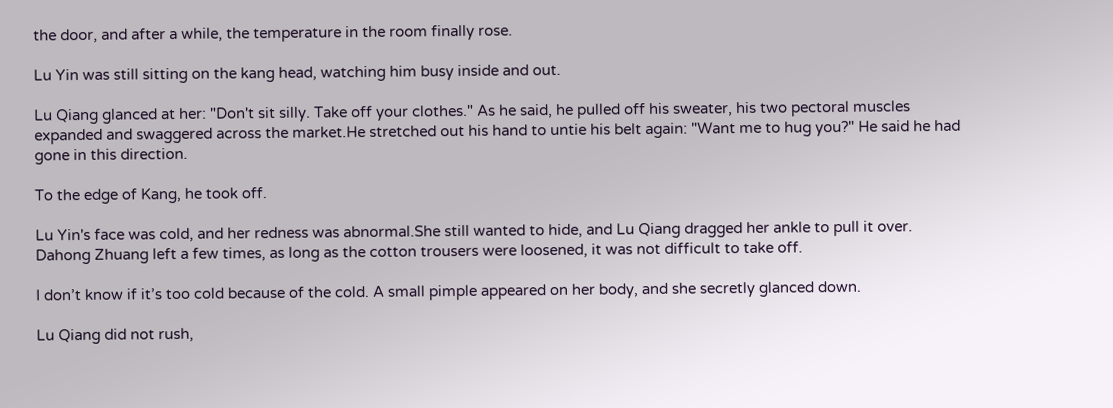the door, and after a while, the temperature in the room finally rose.

Lu Yin was still sitting on the kang head, watching him busy inside and out.

Lu Qiang glanced at her: "Don't sit silly. Take off your clothes." As he said, he pulled off his sweater, his two pectoral muscles expanded and swaggered across the market.He stretched out his hand to untie his belt again: "Want me to hug you?" He said he had gone in this direction.

To the edge of Kang, he took off.

Lu Yin's face was cold, and her redness was abnormal.She still wanted to hide, and Lu Qiang dragged her ankle to pull it over. Dahong Zhuang left a few times, as long as the cotton trousers were loosened, it was not difficult to take off.

I don’t know if it’s too cold because of the cold. A small pimple appeared on her body, and she secretly glanced down.

Lu Qiang did not rush,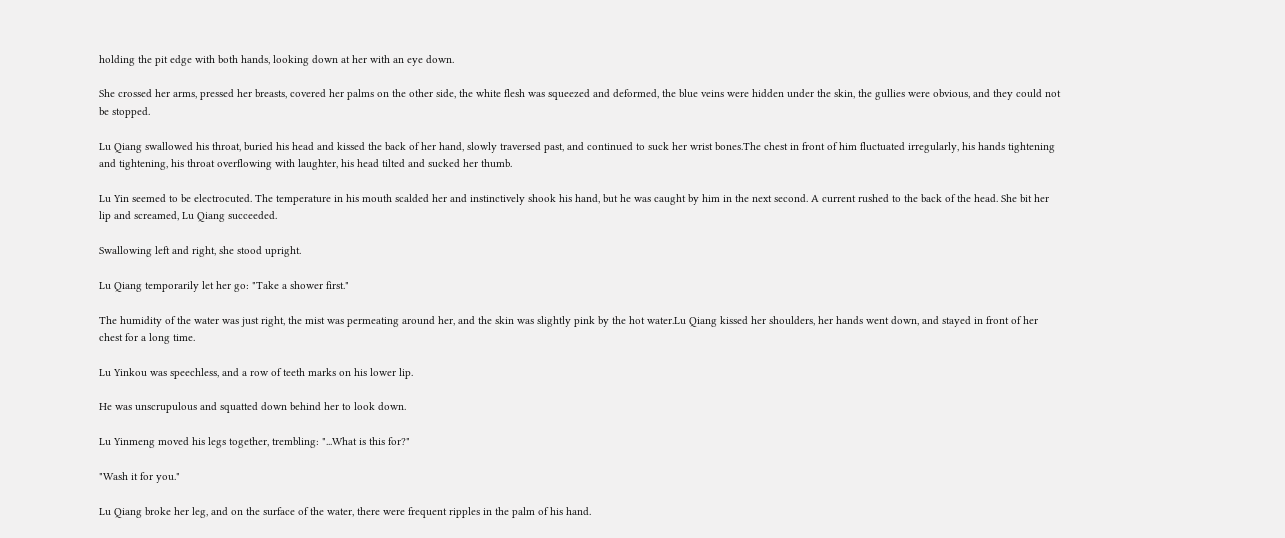holding the pit edge with both hands, looking down at her with an eye down.

She crossed her arms, pressed her breasts, covered her palms on the other side, the white flesh was squeezed and deformed, the blue veins were hidden under the skin, the gullies were obvious, and they could not be stopped.

Lu Qiang swallowed his throat, buried his head and kissed the back of her hand, slowly traversed past, and continued to suck her wrist bones.The chest in front of him fluctuated irregularly, his hands tightening and tightening, his throat overflowing with laughter, his head tilted and sucked her thumb.

Lu Yin seemed to be electrocuted. The temperature in his mouth scalded her and instinctively shook his hand, but he was caught by him in the next second. A current rushed to the back of the head. She bit her lip and screamed, Lu Qiang succeeded.

Swallowing left and right, she stood upright.

Lu Qiang temporarily let her go: "Take a shower first."

The humidity of the water was just right, the mist was permeating around her, and the skin was slightly pink by the hot water.Lu Qiang kissed her shoulders, her hands went down, and stayed in front of her chest for a long time.

Lu Yinkou was speechless, and a row of teeth marks on his lower lip.

He was unscrupulous and squatted down behind her to look down.

Lu Yinmeng moved his legs together, trembling: "...What is this for?"

"Wash it for you."

Lu Qiang broke her leg, and on the surface of the water, there were frequent ripples in the palm of his hand.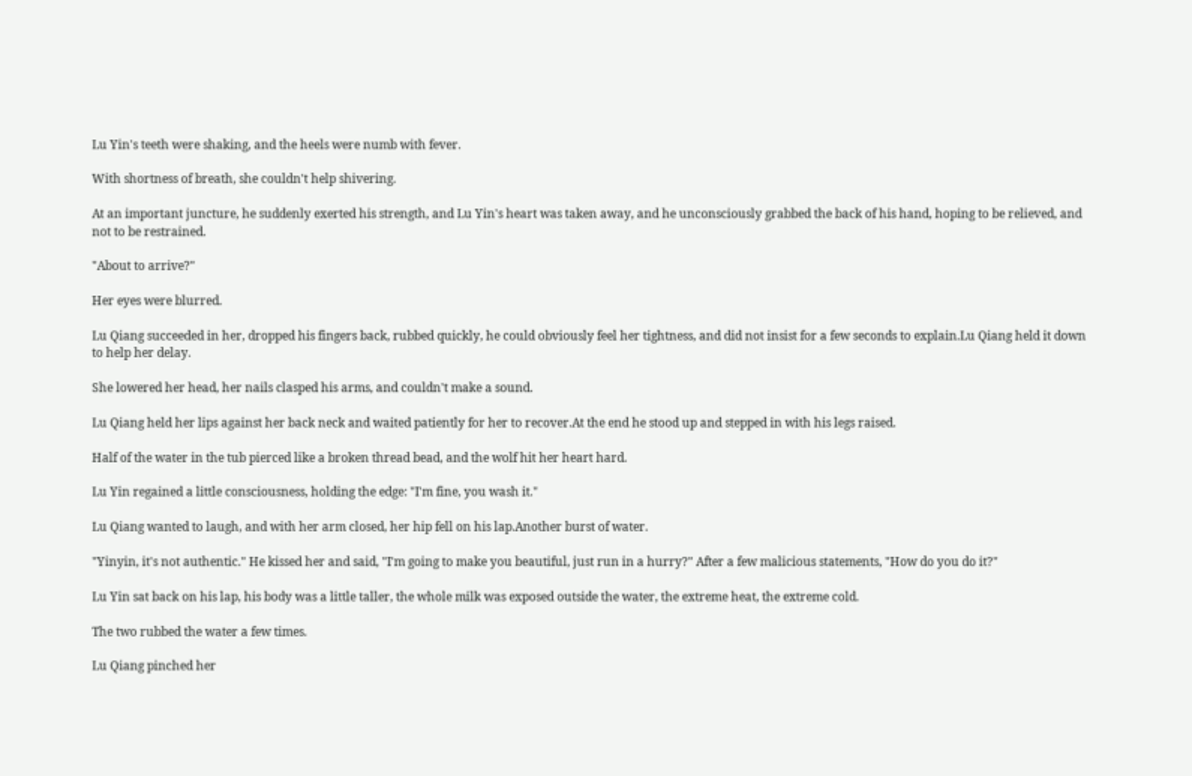Lu Yin's teeth were shaking, and the heels were numb with fever.

With shortness of breath, she couldn't help shivering.

At an important juncture, he suddenly exerted his strength, and Lu Yin's heart was taken away, and he unconsciously grabbed the back of his hand, hoping to be relieved, and not to be restrained.

"About to arrive?"

Her eyes were blurred.

Lu Qiang succeeded in her, dropped his fingers back, rubbed quickly, he could obviously feel her tightness, and did not insist for a few seconds to explain.Lu Qiang held it down to help her delay.

She lowered her head, her nails clasped his arms, and couldn't make a sound.

Lu Qiang held her lips against her back neck and waited patiently for her to recover.At the end he stood up and stepped in with his legs raised.

Half of the water in the tub pierced like a broken thread bead, and the wolf hit her heart hard.

Lu Yin regained a little consciousness, holding the edge: "I'm fine, you wash it."

Lu Qiang wanted to laugh, and with her arm closed, her hip fell on his lap.Another burst of water.

"Yinyin, it's not authentic." He kissed her and said, "I'm going to make you beautiful, just run in a hurry?" After a few malicious statements, "How do you do it?"

Lu Yin sat back on his lap, his body was a little taller, the whole milk was exposed outside the water, the extreme heat, the extreme cold.

The two rubbed the water a few times.

Lu Qiang pinched her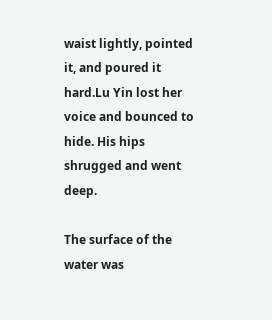waist lightly, pointed it, and poured it hard.Lu Yin lost her voice and bounced to hide. His hips shrugged and went deep.

The surface of the water was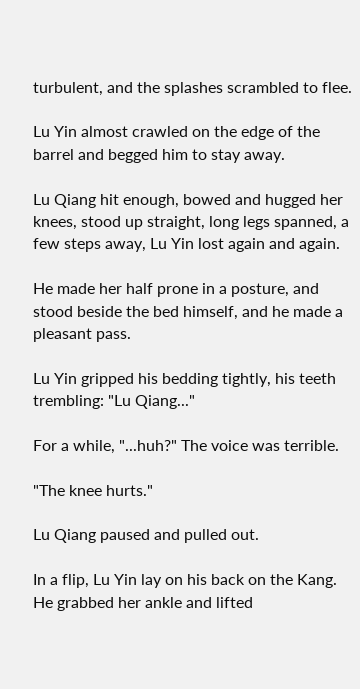turbulent, and the splashes scrambled to flee.

Lu Yin almost crawled on the edge of the barrel and begged him to stay away.

Lu Qiang hit enough, bowed and hugged her knees, stood up straight, long legs spanned, a few steps away, Lu Yin lost again and again.

He made her half prone in a posture, and stood beside the bed himself, and he made a pleasant pass.

Lu Yin gripped his bedding tightly, his teeth trembling: "Lu Qiang..."

For a while, "...huh?" The voice was terrible.

"The knee hurts."

Lu Qiang paused and pulled out.

In a flip, Lu Yin lay on his back on the Kang. He grabbed her ankle and lifted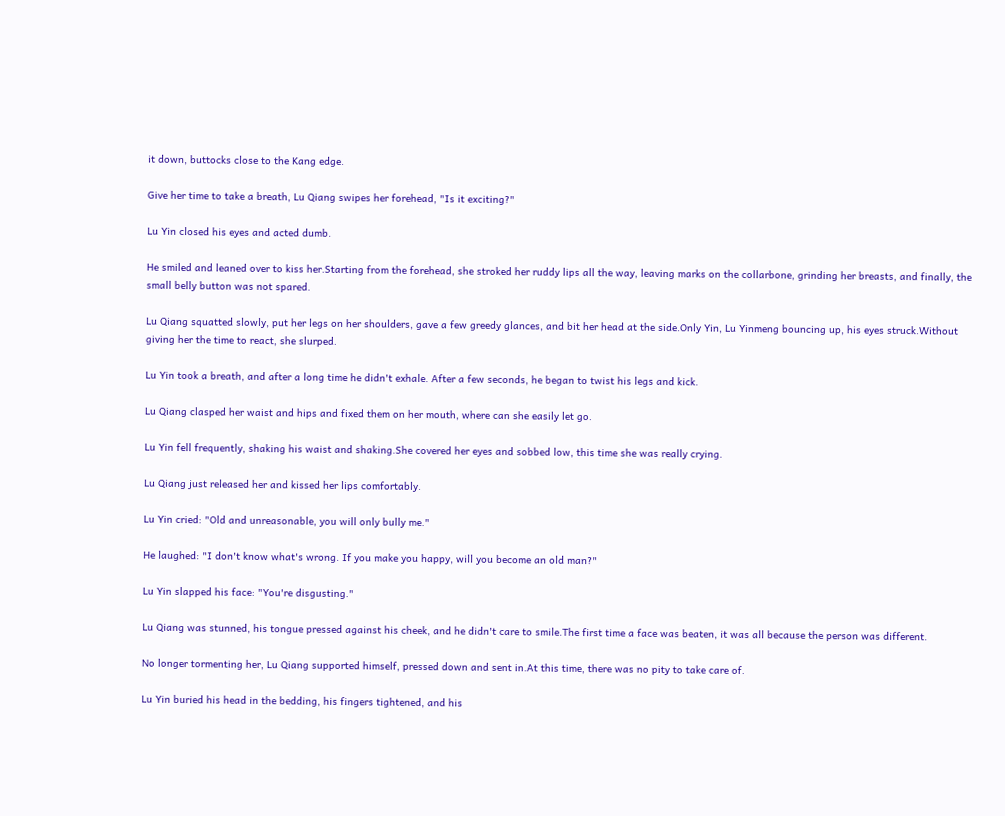it down, buttocks close to the Kang edge.

Give her time to take a breath, Lu Qiang swipes her forehead, "Is it exciting?"

Lu Yin closed his eyes and acted dumb.

He smiled and leaned over to kiss her.Starting from the forehead, she stroked her ruddy lips all the way, leaving marks on the collarbone, grinding her breasts, and finally, the small belly button was not spared.

Lu Qiang squatted slowly, put her legs on her shoulders, gave a few greedy glances, and bit her head at the side.Only Yin, Lu Yinmeng bouncing up, his eyes struck.Without giving her the time to react, she slurped.

Lu Yin took a breath, and after a long time he didn't exhale. After a few seconds, he began to twist his legs and kick.

Lu Qiang clasped her waist and hips and fixed them on her mouth, where can she easily let go.

Lu Yin fell frequently, shaking his waist and shaking.She covered her eyes and sobbed low, this time she was really crying.

Lu Qiang just released her and kissed her lips comfortably.

Lu Yin cried: "Old and unreasonable, you will only bully me."

He laughed: "I don't know what's wrong. If you make you happy, will you become an old man?"

Lu Yin slapped his face: "You're disgusting."

Lu Qiang was stunned, his tongue pressed against his cheek, and he didn't care to smile.The first time a face was beaten, it was all because the person was different.

No longer tormenting her, Lu Qiang supported himself, pressed down and sent in.At this time, there was no pity to take care of.

Lu Yin buried his head in the bedding, his fingers tightened, and his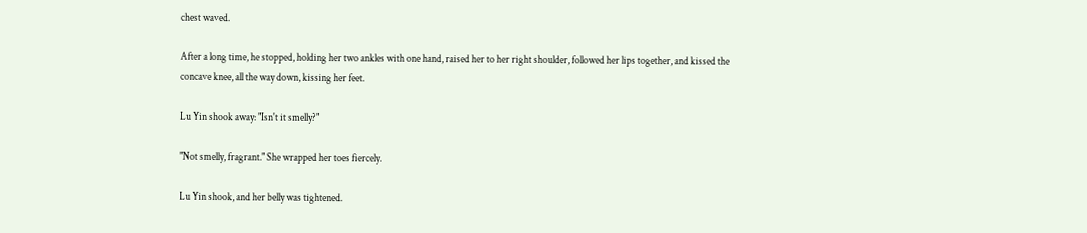chest waved.

After a long time, he stopped, holding her two ankles with one hand, raised her to her right shoulder, followed her lips together, and kissed the concave knee, all the way down, kissing her feet.

Lu Yin shook away: "Isn't it smelly?"

"Not smelly, fragrant." She wrapped her toes fiercely.

Lu Yin shook, and her belly was tightened.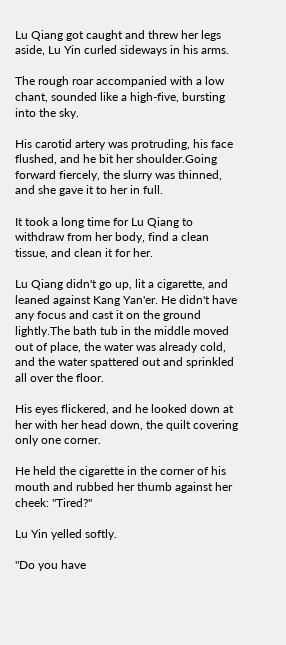Lu Qiang got caught and threw her legs aside, Lu Yin curled sideways in his arms.

The rough roar accompanied with a low chant, sounded like a high-five, bursting into the sky.

His carotid artery was protruding, his face flushed, and he bit her shoulder.Going forward fiercely, the slurry was thinned, and she gave it to her in full.

It took a long time for Lu Qiang to withdraw from her body, find a clean tissue, and clean it for her.

Lu Qiang didn't go up, lit a cigarette, and leaned against Kang Yan'er. He didn't have any focus and cast it on the ground lightly.The bath tub in the middle moved out of place, the water was already cold, and the water spattered out and sprinkled all over the floor.

His eyes flickered, and he looked down at her with her head down, the quilt covering only one corner.

He held the cigarette in the corner of his mouth and rubbed her thumb against her cheek: "Tired?"

Lu Yin yelled softly.

"Do you have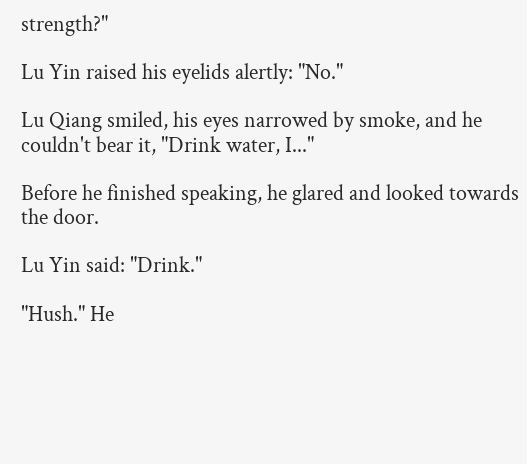strength?"

Lu Yin raised his eyelids alertly: "No."

Lu Qiang smiled, his eyes narrowed by smoke, and he couldn't bear it, "Drink water, I..."

Before he finished speaking, he glared and looked towards the door.

Lu Yin said: "Drink."

"Hush." He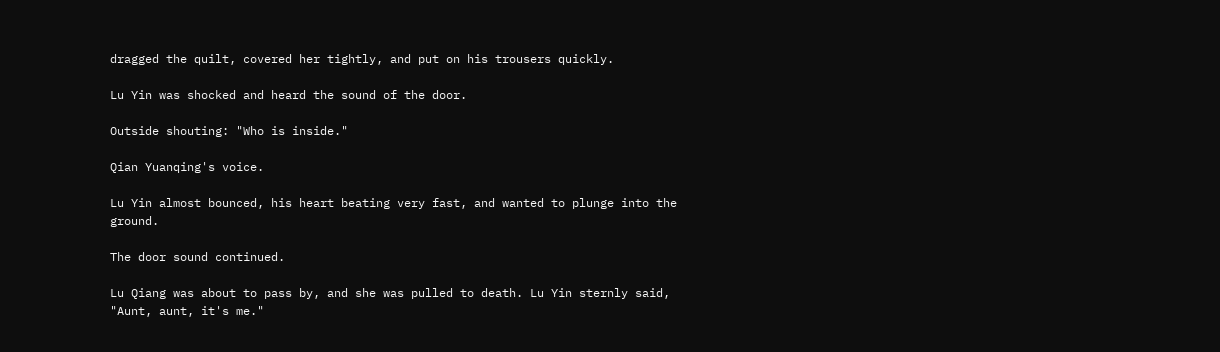dragged the quilt, covered her tightly, and put on his trousers quickly.

Lu Yin was shocked and heard the sound of the door.

Outside shouting: "Who is inside."

Qian Yuanqing's voice.

Lu Yin almost bounced, his heart beating very fast, and wanted to plunge into the ground.

The door sound continued.

Lu Qiang was about to pass by, and she was pulled to death. Lu Yin sternly said, "Aunt, aunt, it's me."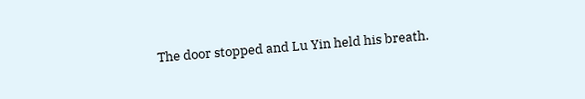The door stopped and Lu Yin held his breath.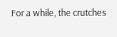For a while, the crutches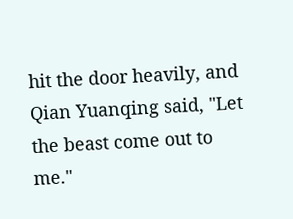hit the door heavily, and Qian Yuanqing said, "Let the beast come out to me."